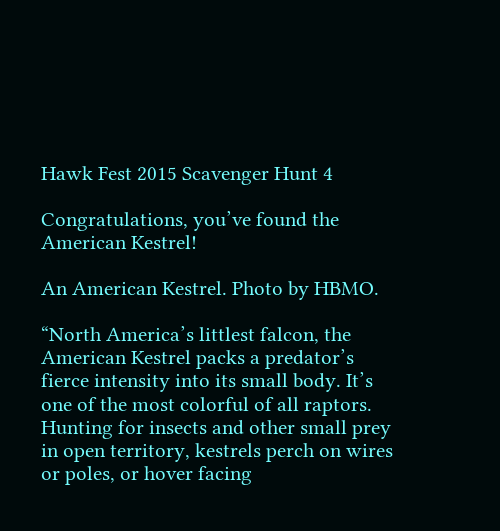Hawk Fest 2015 Scavenger Hunt 4

Congratulations, you’ve found the American Kestrel!

An American Kestrel. Photo by HBMO.

“North America’s littlest falcon, the American Kestrel packs a predator’s fierce intensity into its small body. It’s one of the most colorful of all raptors. Hunting for insects and other small prey in open territory, kestrels perch on wires or poles, or hover facing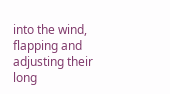into the wind, flapping and adjusting their long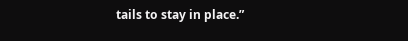tails to stay in place.”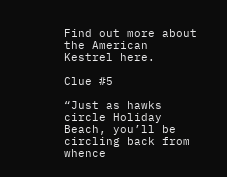Find out more about the American Kestrel here.

Clue #5

“Just as hawks circle Holiday Beach, you’ll be circling back from whence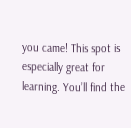you came! This spot is especially great for learning. You’ll find the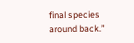final species around back.”